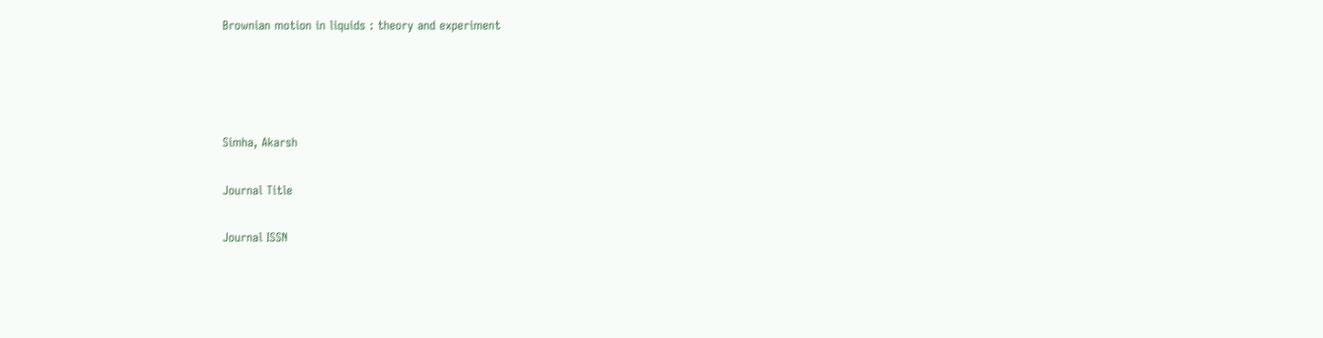Brownian motion in liquids : theory and experiment




Simha, Akarsh

Journal Title

Journal ISSN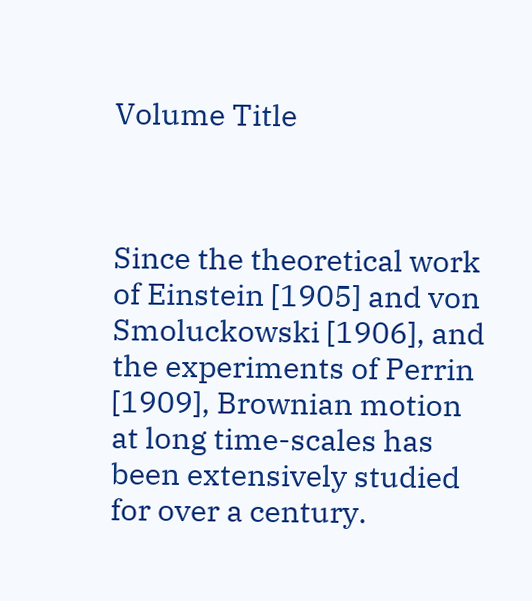Volume Title



Since the theoretical work of Einstein [1905] and von Smoluckowski [1906], and the experiments of Perrin [1909], Brownian motion at long time-scales has been extensively studied for over a century.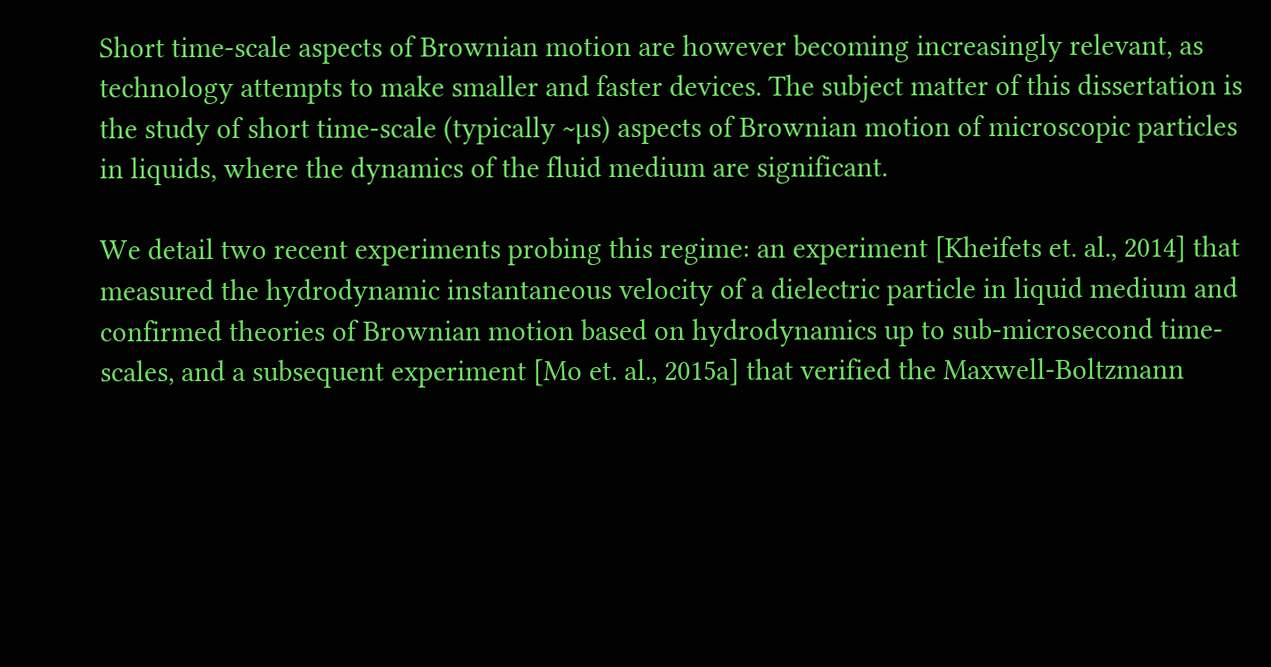Short time-scale aspects of Brownian motion are however becoming increasingly relevant, as technology attempts to make smaller and faster devices. The subject matter of this dissertation is the study of short time-scale (typically ~µs) aspects of Brownian motion of microscopic particles in liquids, where the dynamics of the fluid medium are significant.

We detail two recent experiments probing this regime: an experiment [Kheifets et. al., 2014] that measured the hydrodynamic instantaneous velocity of a dielectric particle in liquid medium and confirmed theories of Brownian motion based on hydrodynamics up to sub-microsecond time-scales, and a subsequent experiment [Mo et. al., 2015a] that verified the Maxwell-Boltzmann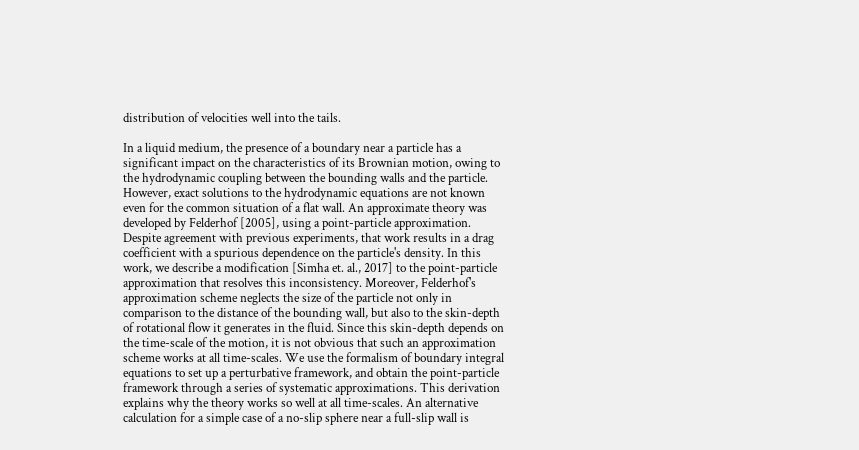distribution of velocities well into the tails.

In a liquid medium, the presence of a boundary near a particle has a significant impact on the characteristics of its Brownian motion, owing to the hydrodynamic coupling between the bounding walls and the particle. However, exact solutions to the hydrodynamic equations are not known even for the common situation of a flat wall. An approximate theory was developed by Felderhof [2005], using a point-particle approximation. Despite agreement with previous experiments, that work results in a drag coefficient with a spurious dependence on the particle's density. In this work, we describe a modification [Simha et. al., 2017] to the point-particle approximation that resolves this inconsistency. Moreover, Felderhof's approximation scheme neglects the size of the particle not only in comparison to the distance of the bounding wall, but also to the skin-depth of rotational flow it generates in the fluid. Since this skin-depth depends on the time-scale of the motion, it is not obvious that such an approximation scheme works at all time-scales. We use the formalism of boundary integral equations to set up a perturbative framework, and obtain the point-particle framework through a series of systematic approximations. This derivation explains why the theory works so well at all time-scales. An alternative calculation for a simple case of a no-slip sphere near a full-slip wall is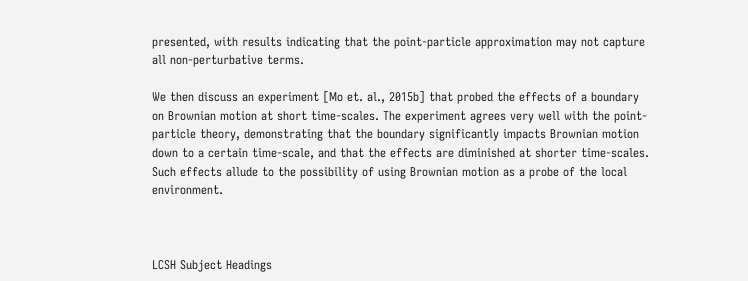presented, with results indicating that the point-particle approximation may not capture all non-perturbative terms.

We then discuss an experiment [Mo et. al., 2015b] that probed the effects of a boundary on Brownian motion at short time-scales. The experiment agrees very well with the point-particle theory, demonstrating that the boundary significantly impacts Brownian motion down to a certain time-scale, and that the effects are diminished at shorter time-scales. Such effects allude to the possibility of using Brownian motion as a probe of the local environment.



LCSH Subject Headings